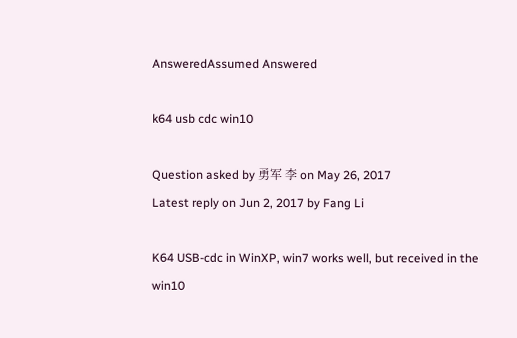AnsweredAssumed Answered

k64 usb cdc win10

Question asked by 勇军 李 on May 26, 2017
Latest reply on Jun 2, 2017 by Fang Li

K64 USB-cdc in WinXP, win7 works well, but received in the win10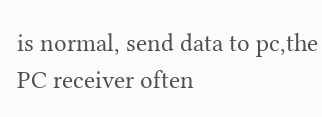is normal, send data to pc,the PC receiver often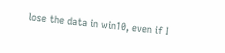lose the data in win10, even if I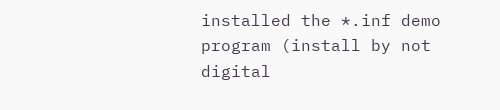installed the *.inf demo program (install by not  digital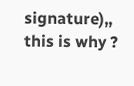signature),, this is why ?